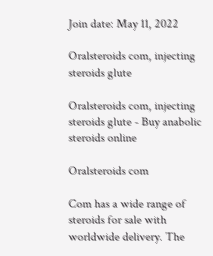Join date: May 11, 2022

Oralsteroids com, injecting steroids glute

Oralsteroids com, injecting steroids glute - Buy anabolic steroids online

Oralsteroids com

Com has a wide range of steroids for sale with worldwide delivery. The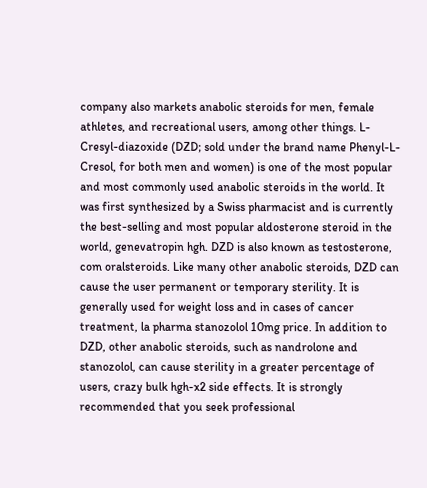company also markets anabolic steroids for men, female athletes, and recreational users, among other things. L-Cresyl-diazoxide (DZD; sold under the brand name Phenyl-L-Cresol, for both men and women) is one of the most popular and most commonly used anabolic steroids in the world. It was first synthesized by a Swiss pharmacist and is currently the best-selling and most popular aldosterone steroid in the world, genevatropin hgh. DZD is also known as testosterone, com oralsteroids. Like many other anabolic steroids, DZD can cause the user permanent or temporary sterility. It is generally used for weight loss and in cases of cancer treatment, la pharma stanozolol 10mg price. In addition to DZD, other anabolic steroids, such as nandrolone and stanozolol, can cause sterility in a greater percentage of users, crazy bulk hgh-x2 side effects. It is strongly recommended that you seek professional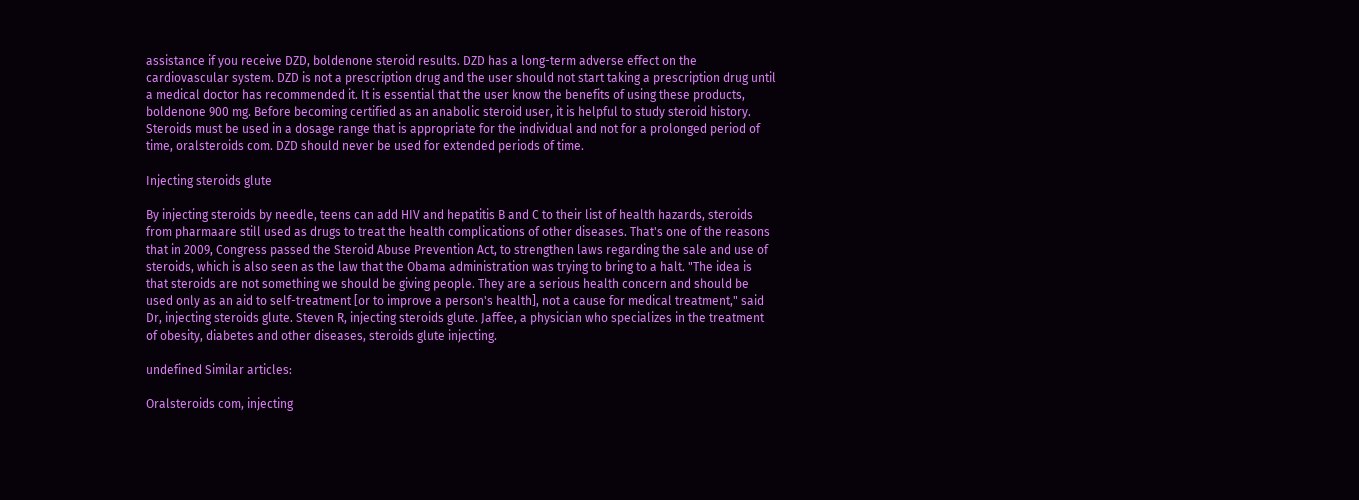assistance if you receive DZD, boldenone steroid results. DZD has a long-term adverse effect on the cardiovascular system. DZD is not a prescription drug and the user should not start taking a prescription drug until a medical doctor has recommended it. It is essential that the user know the benefits of using these products, boldenone 900 mg. Before becoming certified as an anabolic steroid user, it is helpful to study steroid history. Steroids must be used in a dosage range that is appropriate for the individual and not for a prolonged period of time, oralsteroids com. DZD should never be used for extended periods of time.

Injecting steroids glute

By injecting steroids by needle, teens can add HIV and hepatitis B and C to their list of health hazards, steroids from pharmaare still used as drugs to treat the health complications of other diseases. That's one of the reasons that in 2009, Congress passed the Steroid Abuse Prevention Act, to strengthen laws regarding the sale and use of steroids, which is also seen as the law that the Obama administration was trying to bring to a halt. "The idea is that steroids are not something we should be giving people. They are a serious health concern and should be used only as an aid to self-treatment [or to improve a person's health], not a cause for medical treatment," said Dr, injecting steroids glute. Steven R, injecting steroids glute. Jaffee, a physician who specializes in the treatment of obesity, diabetes and other diseases, steroids glute injecting.

undefined Similar articles:

Oralsteroids com, injecting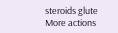steroids glute
More actions